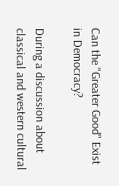Can the "Greater Good" Exist in Democracy?

During a discussion about classical and western cultural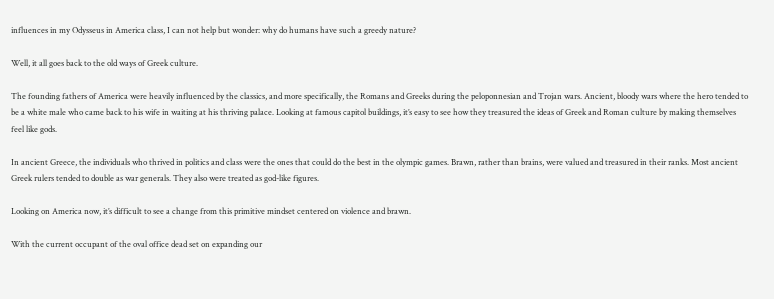influences in my Odysseus in America class, I can not help but wonder: why do humans have such a greedy nature?

Well, it all goes back to the old ways of Greek culture.

The founding fathers of America were heavily influenced by the classics, and more specifically, the Romans and Greeks during the peloponnesian and Trojan wars. Ancient, bloody wars where the hero tended to be a white male who came back to his wife in waiting at his thriving palace. Looking at famous capitol buildings, it’s easy to see how they treasured the ideas of Greek and Roman culture by making themselves feel like gods.

In ancient Greece, the individuals who thrived in politics and class were the ones that could do the best in the olympic games. Brawn, rather than brains, were valued and treasured in their ranks. Most ancient Greek rulers tended to double as war generals. They also were treated as god-like figures.

Looking on America now, it’s difficult to see a change from this primitive mindset centered on violence and brawn.

With the current occupant of the oval office dead set on expanding our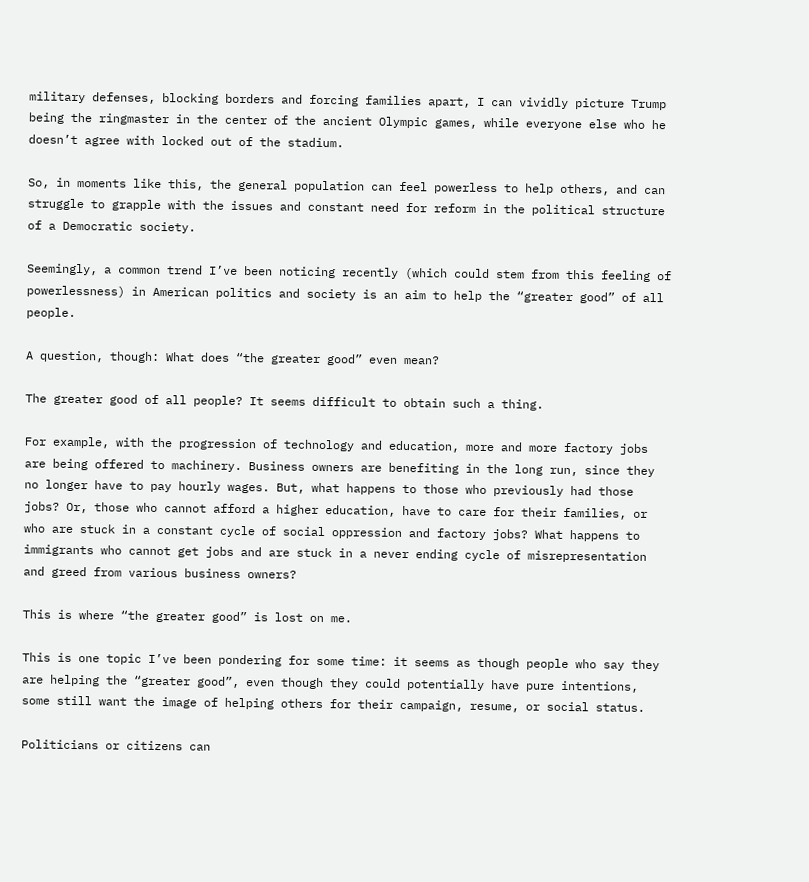military defenses, blocking borders and forcing families apart, I can vividly picture Trump being the ringmaster in the center of the ancient Olympic games, while everyone else who he doesn’t agree with locked out of the stadium.

So, in moments like this, the general population can feel powerless to help others, and can struggle to grapple with the issues and constant need for reform in the political structure of a Democratic society.

Seemingly, a common trend I’ve been noticing recently (which could stem from this feeling of powerlessness) in American politics and society is an aim to help the “greater good” of all people.

A question, though: What does “the greater good” even mean?

The greater good of all people? It seems difficult to obtain such a thing.

For example, with the progression of technology and education, more and more factory jobs are being offered to machinery. Business owners are benefiting in the long run, since they no longer have to pay hourly wages. But, what happens to those who previously had those jobs? Or, those who cannot afford a higher education, have to care for their families, or who are stuck in a constant cycle of social oppression and factory jobs? What happens to immigrants who cannot get jobs and are stuck in a never ending cycle of misrepresentation and greed from various business owners?

This is where “the greater good” is lost on me.

This is one topic I’ve been pondering for some time: it seems as though people who say they are helping the “greater good”, even though they could potentially have pure intentions, some still want the image of helping others for their campaign, resume, or social status.

Politicians or citizens can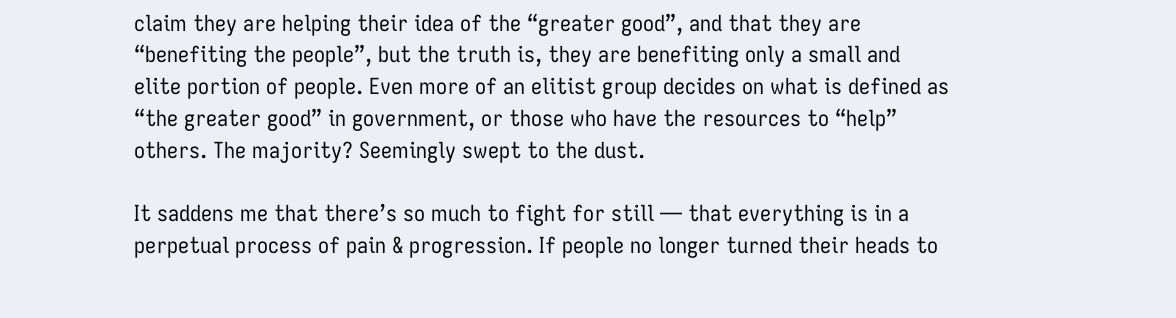claim they are helping their idea of the “greater good”, and that they are “benefiting the people”, but the truth is, they are benefiting only a small and elite portion of people. Even more of an elitist group decides on what is defined as “the greater good” in government, or those who have the resources to “help” others. The majority? Seemingly swept to the dust.

It saddens me that there’s so much to fight for still — that everything is in a perpetual process of pain & progression. If people no longer turned their heads to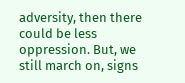adversity, then there could be less oppression. But, we still march on, signs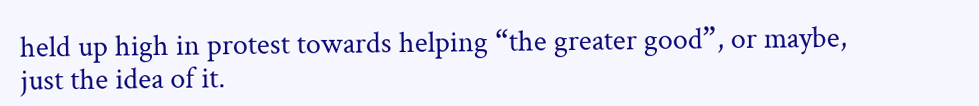held up high in protest towards helping “the greater good”, or maybe, just the idea of it.